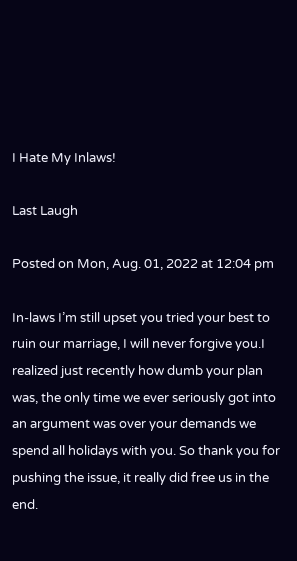I Hate My Inlaws!

Last Laugh

Posted on Mon, Aug. 01, 2022 at 12:04 pm

In-laws I’m still upset you tried your best to ruin our marriage, I will never forgive you.I realized just recently how dumb your plan was, the only time we ever seriously got into an argument was over your demands we spend all holidays with you. So thank you for pushing the issue, it really did free us in the end.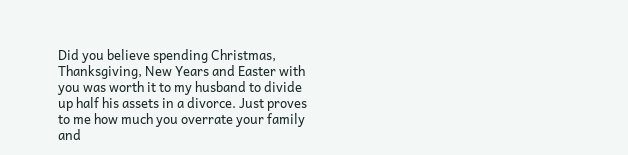Did you believe spending Christmas, Thanksgiving, New Years and Easter with you was worth it to my husband to divide up half his assets in a divorce. Just proves to me how much you overrate your family and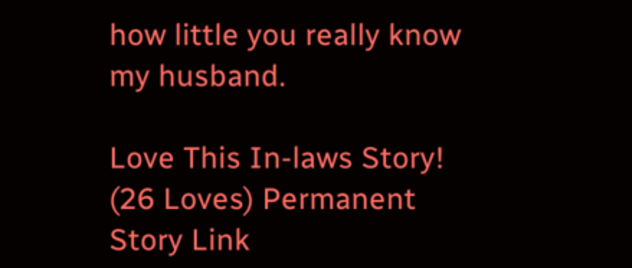how little you really know my husband.

Love This In-laws Story! (26 Loves) Permanent Story Link